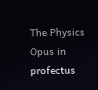The Physics
Opus in profectus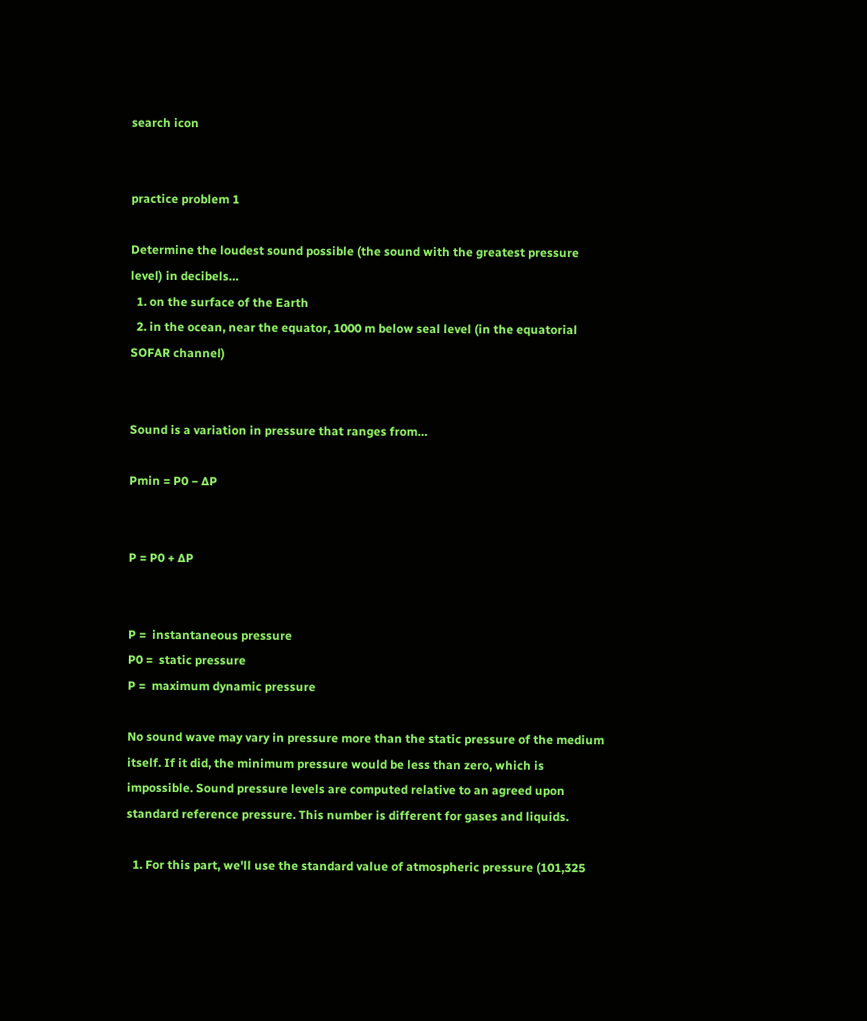search icon


practice problem 1

Determine the loudest sound possible (the sound with the greatest pressure level) in decibels…
  1. on the surface of the Earth
  2. in the ocean, near the equator, 1000 m below seal level (in the equatorial SOFAR channel)


Sound is a variation in pressure that ranges from…

Pmin = P0 − ∆P


P = P0 + ∆P


P =  instantaneous pressure
P0 =  static pressure
P =  maximum dynamic pressure

No sound wave may vary in pressure more than the static pressure of the medium itself. If it did, the minimum pressure would be less than zero, which is impossible. Sound pressure levels are computed relative to an agreed upon standard reference pressure. This number is different for gases and liquids.

  1. For this part, we'll use the standard value of atmospheric pressure (101,325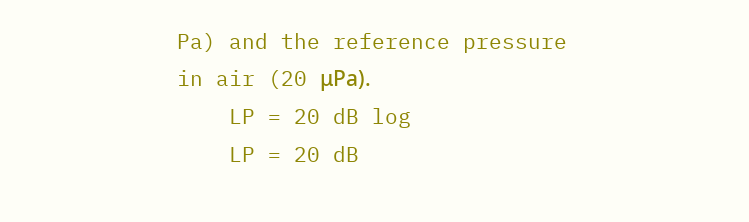Pa) and the reference pressure in air (20 μPa).
    LP = 20 dB log
    LP = 20 dB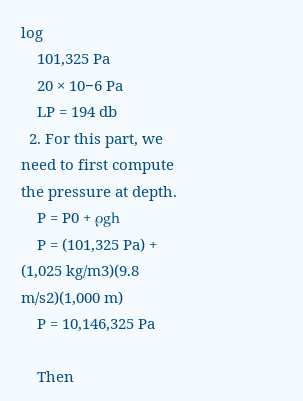log
    101,325 Pa
    20 × 10−6 Pa
    LP = 194 db
  2. For this part, we need to first compute the pressure at depth.
    P = P0 + ρgh
    P = (101,325 Pa) + (1,025 kg/m3)(9.8 m/s2)(1,000 m)
    P = 10,146,325 Pa

    Then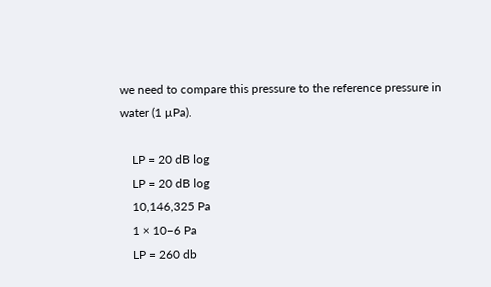we need to compare this pressure to the reference pressure in water (1 µPa).

    LP = 20 dB log
    LP = 20 dB log
    10,146,325 Pa
    1 × 10−6 Pa
    LP = 260 db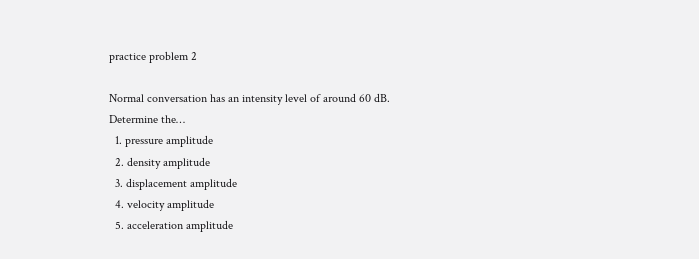practice problem 2

Normal conversation has an intensity level of around 60 dB. Determine the…
  1. pressure amplitude
  2. density amplitude
  3. displacement amplitude
  4. velocity amplitude
  5. acceleration amplitude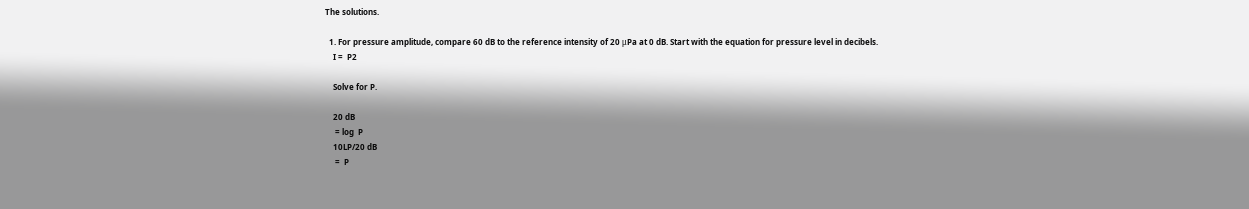The solutions.

  1. For pressure amplitude, compare 60 dB to the reference intensity of 20 μPa at 0 dB. Start with the equation for pressure level in decibels.
    I =  P2

    Solve for P.

    20 dB
     = log  P
    10LP/20 dB
     =  P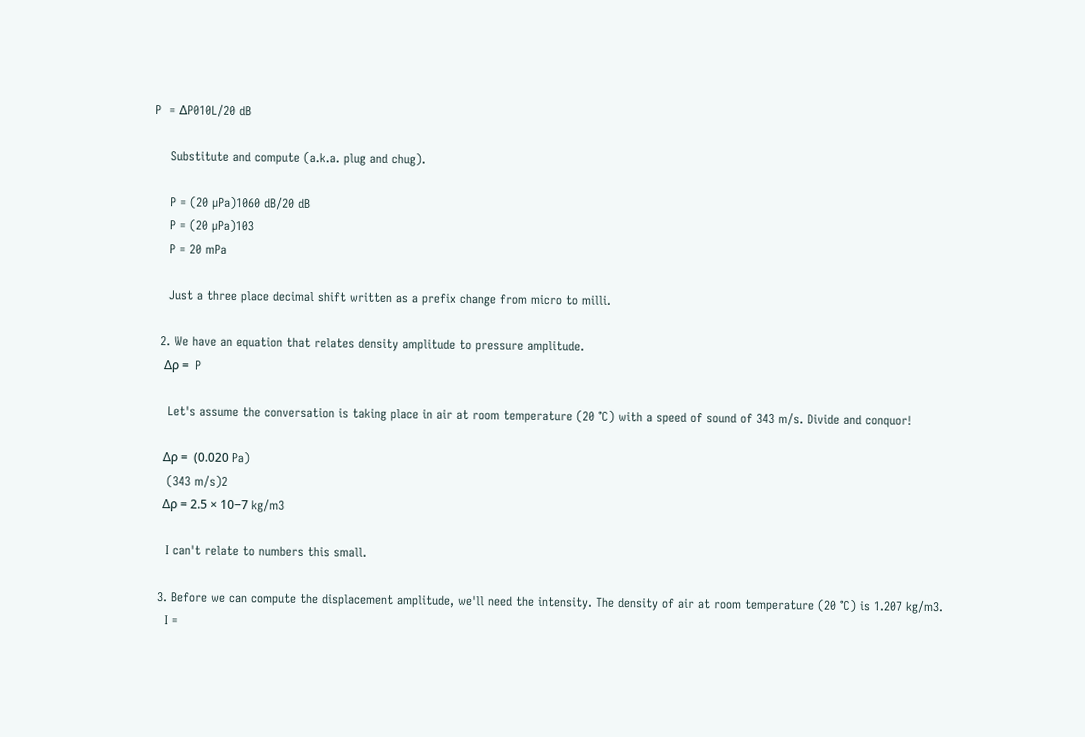P  = ∆P010L/20 dB

    Substitute and compute (a.k.a. plug and chug).

    P = (20 µPa)1060 dB/20 dB
    P = (20 µPa)103
    P = 20 mPa

    Just a three place decimal shift written as a prefix change from micro to milli.

  2. We have an equation that relates density amplitude to pressure amplitude.
    ∆ρ =  P

    Let's assume the conversation is taking place in air at room temperature (20 ℃) with a speed of sound of 343 m/s. Divide and conquor!

    ∆ρ =  (0.020 Pa)
    (343 m/s)2
    ∆ρ = 2.5 × 10−7 kg/m3

    I can't relate to numbers this small.

  3. Before we can compute the displacement amplitude, we'll need the intensity. The density of air at room temperature (20 ℃) is 1.207 kg/m3.
    I =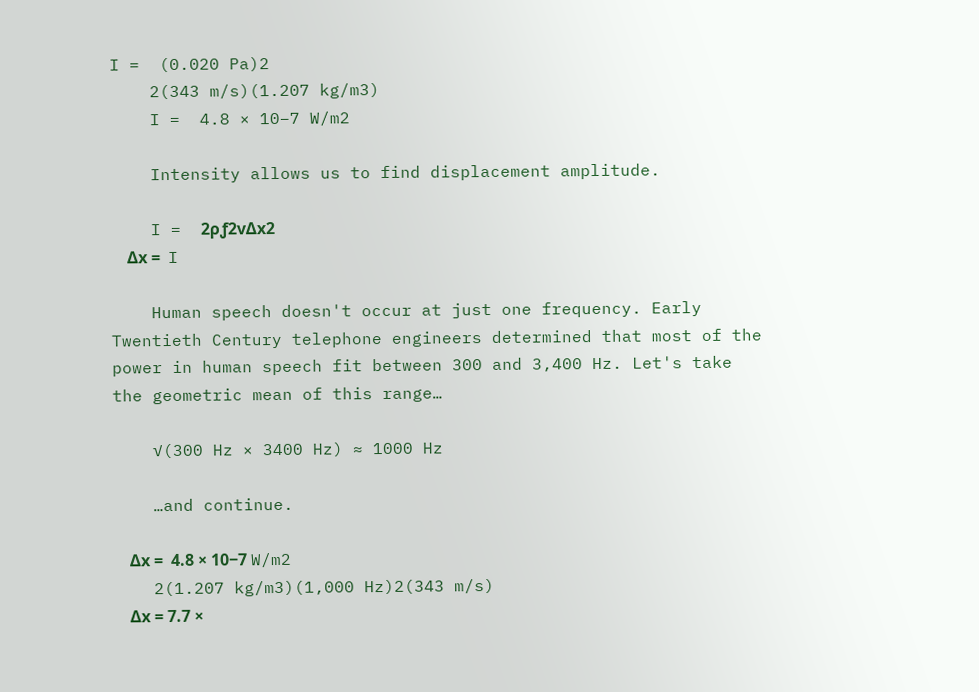I =  (0.020 Pa)2
    2(343 m/s)(1.207 kg/m3)
    I =  4.8 × 10−7 W/m2

    Intensity allows us to find displacement amplitude.

    I =  2ρƒ2vΔx2
    Δx =  I

    Human speech doesn't occur at just one frequency. Early Twentieth Century telephone engineers determined that most of the power in human speech fit between 300 and 3,400 Hz. Let's take the geometric mean of this range…

    √(300 Hz × 3400 Hz) ≈ 1000 Hz

    …and continue.

    Δx =  4.8 × 10−7 W/m2
    2(1.207 kg/m3)(1,000 Hz)2(343 m/s)
    Δx = 7.7 ×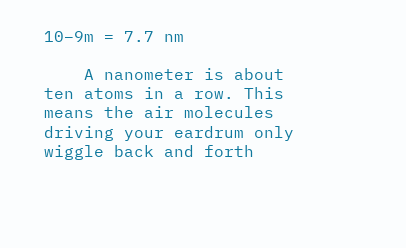10−9m = 7.7 nm

    A nanometer is about ten atoms in a row. This means the air molecules driving your eardrum only wiggle back and forth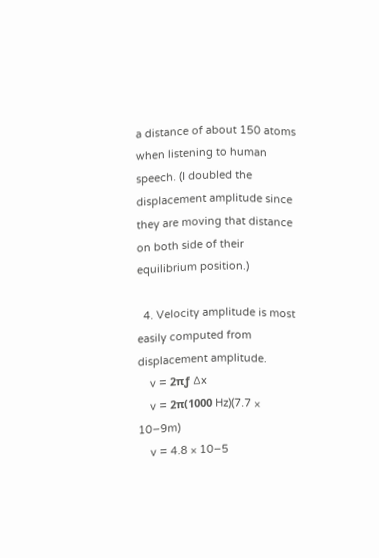a distance of about 150 atoms when listening to human speech. (I doubled the displacement amplitude since they are moving that distance on both side of their equilibrium position.)

  4. Velocity amplitude is most easily computed from displacement amplitude.
    v = 2πƒ ∆x
    v = 2π(1000 Hz)(7.7 × 10−9m)
    v = 4.8 × 10−5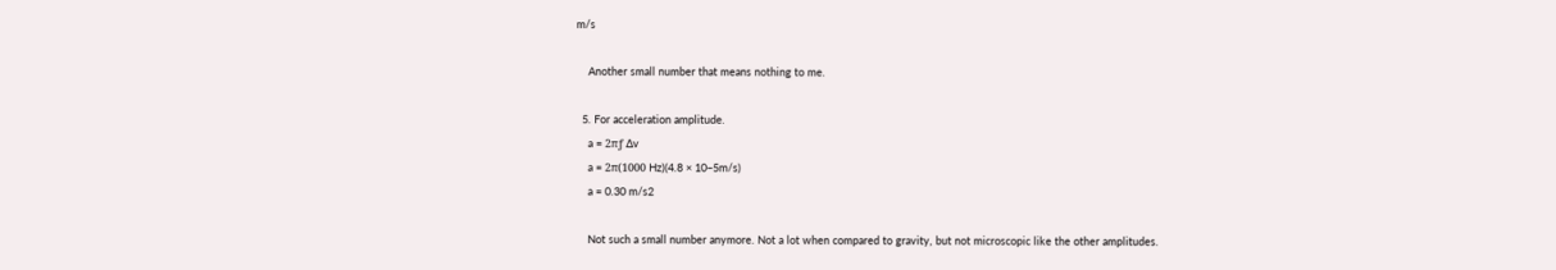m/s

    Another small number that means nothing to me.

  5. For acceleration amplitude.
    a = 2πƒ ∆v
    a = 2π(1000 Hz)(4.8 × 10−5m/s)
    a = 0.30 m/s2

    Not such a small number anymore. Not a lot when compared to gravity, but not microscopic like the other amplitudes.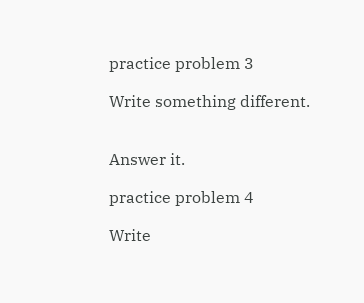practice problem 3

Write something different.


Answer it.

practice problem 4

Write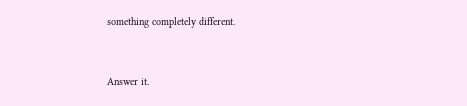something completely different.


Answer it.